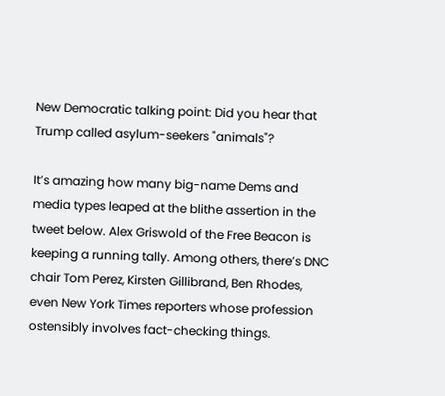New Democratic talking point: Did you hear that Trump called asylum-seekers "animals"?

It’s amazing how many big-name Dems and media types leaped at the blithe assertion in the tweet below. Alex Griswold of the Free Beacon is keeping a running tally. Among others, there’s DNC chair Tom Perez, Kirsten Gillibrand, Ben Rhodes, even New York Times reporters whose profession ostensibly involves fact-checking things.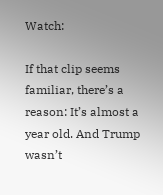Watch:

If that clip seems familiar, there’s a reason: It’s almost a year old. And Trump wasn’t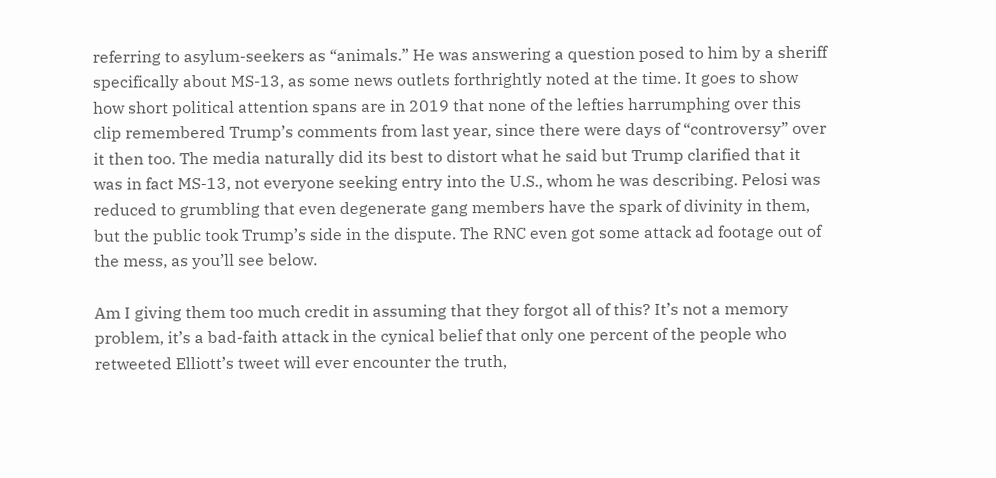referring to asylum-seekers as “animals.” He was answering a question posed to him by a sheriff specifically about MS-13, as some news outlets forthrightly noted at the time. It goes to show how short political attention spans are in 2019 that none of the lefties harrumphing over this clip remembered Trump’s comments from last year, since there were days of “controversy” over it then too. The media naturally did its best to distort what he said but Trump clarified that it was in fact MS-13, not everyone seeking entry into the U.S., whom he was describing. Pelosi was reduced to grumbling that even degenerate gang members have the spark of divinity in them, but the public took Trump’s side in the dispute. The RNC even got some attack ad footage out of the mess, as you’ll see below.

Am I giving them too much credit in assuming that they forgot all of this? It’s not a memory problem, it’s a bad-faith attack in the cynical belief that only one percent of the people who retweeted Elliott’s tweet will ever encounter the truth,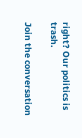right? Our politics is trash.

Join the conversation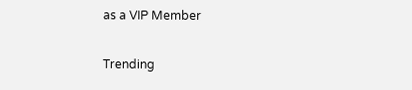as a VIP Member

Trending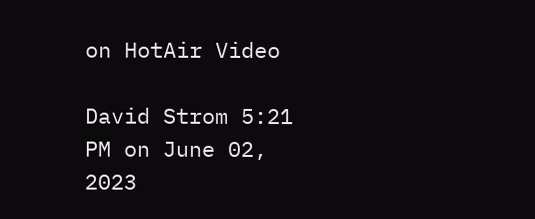on HotAir Video

David Strom 5:21 PM on June 02, 2023